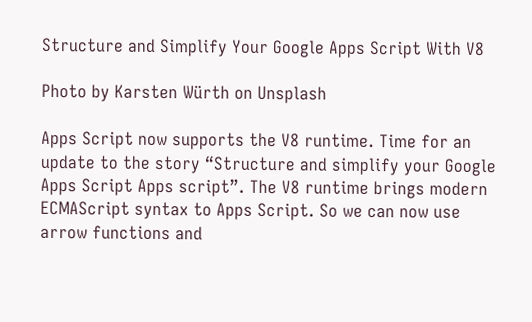Structure and Simplify Your Google Apps Script With V8

Photo by Karsten Würth on Unsplash

Apps Script now supports the V8 runtime. Time for an update to the story “Structure and simplify your Google Apps Script Apps script”. The V8 runtime brings modern ECMAScript syntax to Apps Script. So we can now use arrow functions and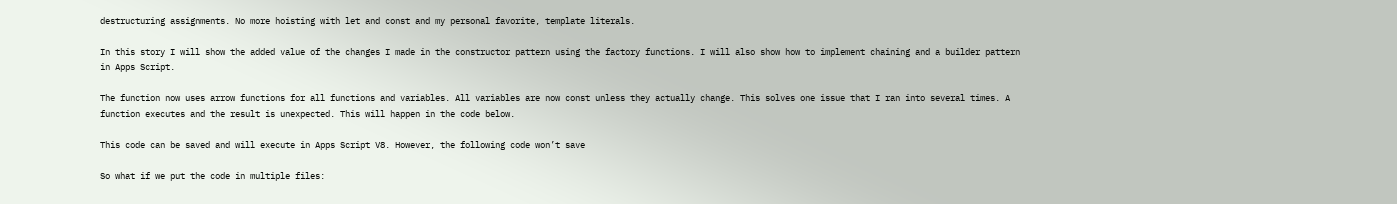destructuring assignments. No more hoisting with let and const and my personal favorite, template literals.

In this story I will show the added value of the changes I made in the constructor pattern using the factory functions. I will also show how to implement chaining and a builder pattern in Apps Script.

The function now uses arrow functions for all functions and variables. All variables are now const unless they actually change. This solves one issue that I ran into several times. A function executes and the result is unexpected. This will happen in the code below.

This code can be saved and will execute in Apps Script V8. However, the following code won’t save

So what if we put the code in multiple files: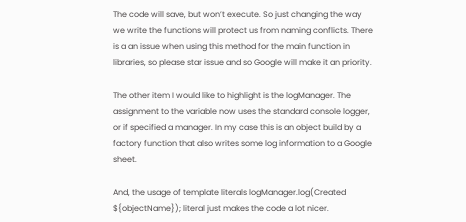The code will save, but won’t execute. So just changing the way we write the functions will protect us from naming conflicts. There is a an issue when using this method for the main function in libraries, so please star issue and so Google will make it an priority.

The other item I would like to highlight is the logManager. The assignment to the variable now uses the standard console logger, or if specified a manager. In my case this is an object build by a factory function that also writes some log information to a Google sheet.

And, the usage of template literals logManager.log(Created ${objectName}); literal just makes the code a lot nicer.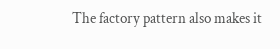The factory pattern also makes it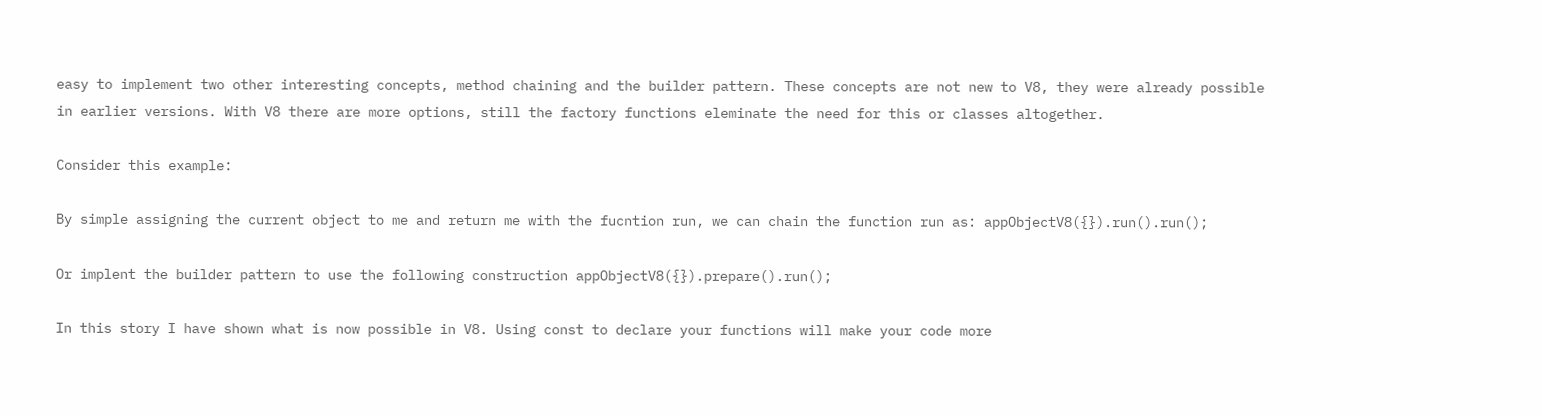easy to implement two other interesting concepts, method chaining and the builder pattern. These concepts are not new to V8, they were already possible in earlier versions. With V8 there are more options, still the factory functions eleminate the need for this or classes altogether.

Consider this example:

By simple assigning the current object to me and return me with the fucntion run, we can chain the function run as: appObjectV8({}).run().run();

Or implent the builder pattern to use the following construction appObjectV8({}).prepare().run();

In this story I have shown what is now possible in V8. Using const to declare your functions will make your code more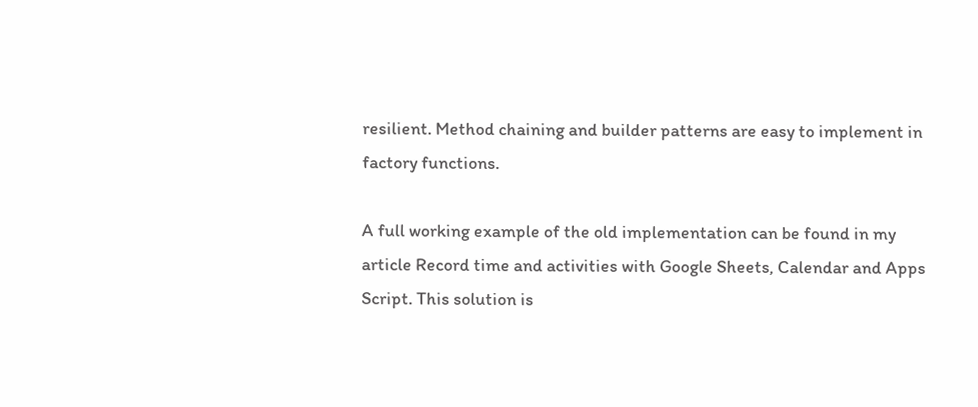resilient. Method chaining and builder patterns are easy to implement in factory functions.

A full working example of the old implementation can be found in my article Record time and activities with Google Sheets, Calendar and Apps Script. This solution is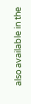also available in the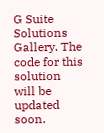G Suite Solutions Gallery. The code for this solution will be updated soon.